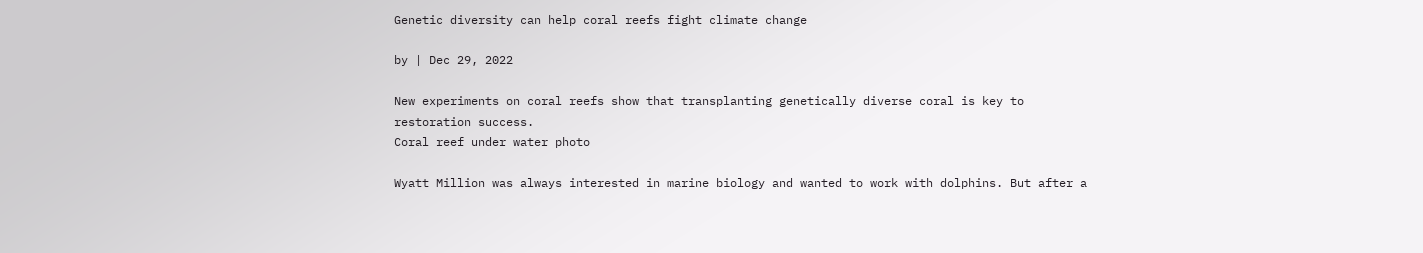Genetic diversity can help coral reefs fight climate change

by | Dec 29, 2022

New experiments on coral reefs show that transplanting genetically diverse coral is key to restoration success.
Coral reef under water photo

Wyatt Million was always interested in marine biology and wanted to work with dolphins. But after a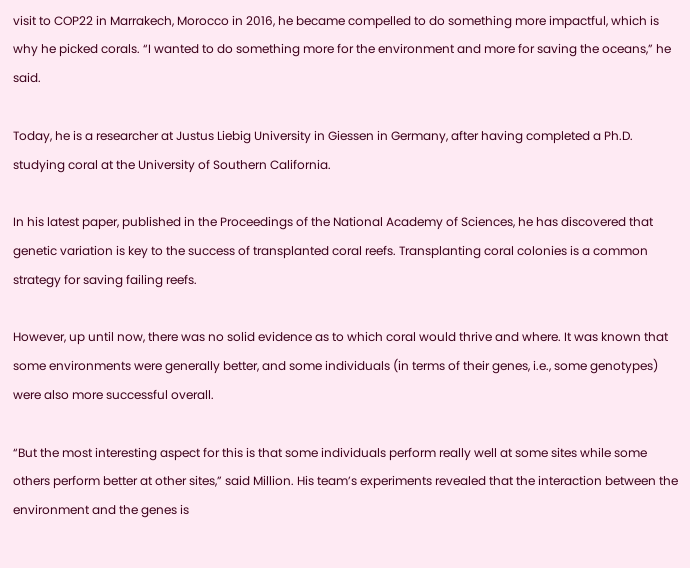visit to COP22 in Marrakech, Morocco in 2016, he became compelled to do something more impactful, which is why he picked corals. “I wanted to do something more for the environment and more for saving the oceans,” he said.

Today, he is a researcher at Justus Liebig University in Giessen in Germany, after having completed a Ph.D. studying coral at the University of Southern California.

In his latest paper, published in the Proceedings of the National Academy of Sciences, he has discovered that genetic variation is key to the success of transplanted coral reefs. Transplanting coral colonies is a common strategy for saving failing reefs.

However, up until now, there was no solid evidence as to which coral would thrive and where. It was known that some environments were generally better, and some individuals (in terms of their genes, i.e., some genotypes) were also more successful overall.

“But the most interesting aspect for this is that some individuals perform really well at some sites while some others perform better at other sites,” said Million. His team’s experiments revealed that the interaction between the environment and the genes is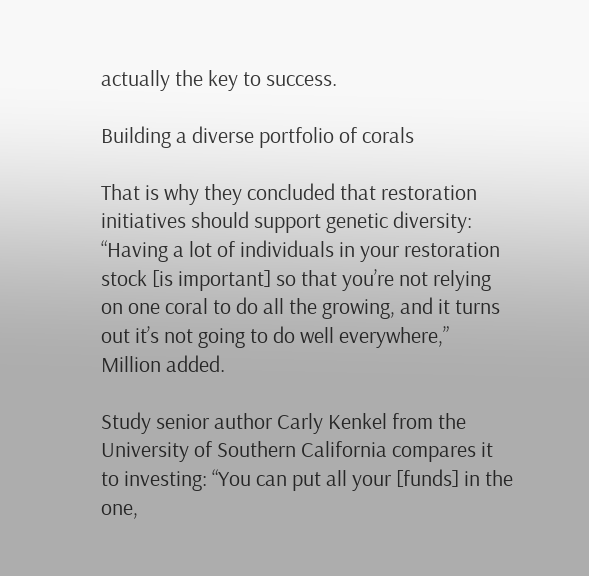actually the key to success.

Building a diverse portfolio of corals

That is why they concluded that restoration initiatives should support genetic diversity: “Having a lot of individuals in your restoration stock [is important] so that you’re not relying on one coral to do all the growing, and it turns out it’s not going to do well everywhere,” Million added.

Study senior author Carly Kenkel from the University of Southern California compares it to investing: “You can put all your [funds] in the one,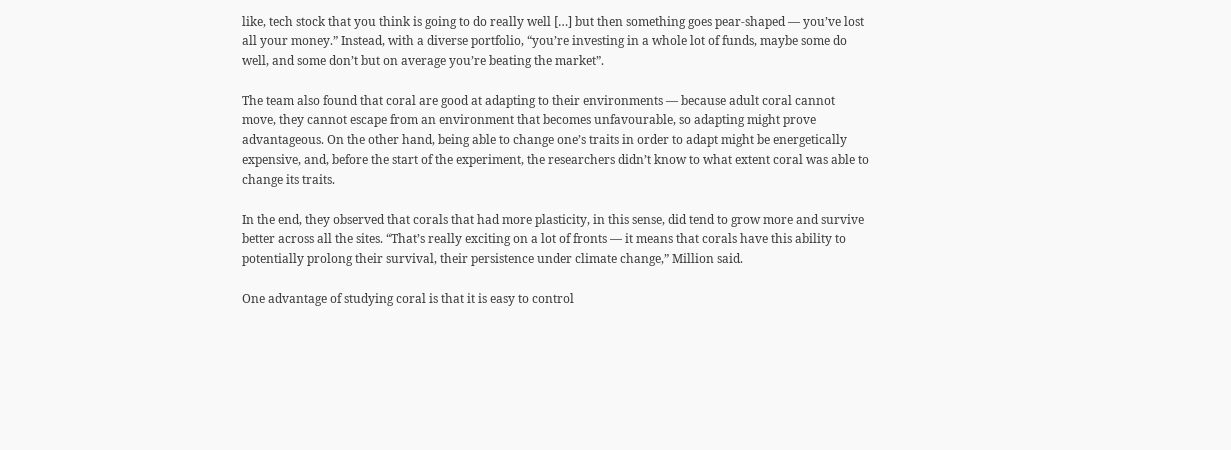like, tech stock that you think is going to do really well […] but then something goes pear-shaped ― you’ve lost all your money.” Instead, with a diverse portfolio, “you’re investing in a whole lot of funds, maybe some do well, and some don’t but on average you’re beating the market”.

The team also found that coral are good at adapting to their environments — because adult coral cannot move, they cannot escape from an environment that becomes unfavourable, so adapting might prove advantageous. On the other hand, being able to change one’s traits in order to adapt might be energetically expensive, and, before the start of the experiment, the researchers didn’t know to what extent coral was able to change its traits.

In the end, they observed that corals that had more plasticity, in this sense, did tend to grow more and survive better across all the sites. “That’s really exciting on a lot of fronts ― it means that corals have this ability to potentially prolong their survival, their persistence under climate change,” Million said.

One advantage of studying coral is that it is easy to control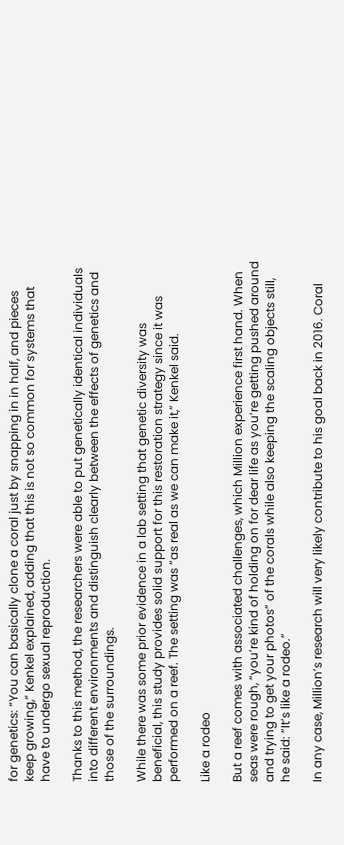for genetics: “You can basically clone a coral just by snapping in in half, and pieces keep growing,” Kenkel explained, adding that this is not so common for systems that have to undergo sexual reproduction.

Thanks to this method, the researchers were able to put genetically identical individuals into different environments and distinguish clearly between the effects of genetics and those of the surroundings.

While there was some prior evidence in a lab setting that genetic diversity was beneficial, this study provides solid support for this restoration strategy since it was performed on a reef. The setting was “as real as we can make it,” Kenkel said.

Like a rodeo

But a reef comes with associated challenges, which Million experience first hand. When seas were rough, “you’re kind of holding on for dear life as you’re getting pushed around and trying to get your photos” of the corals while also keeping the scaling objects still, he said: “It’s like a rodeo.”

In any case, Million’s research will very likely contribute to his goal back in 2016. Coral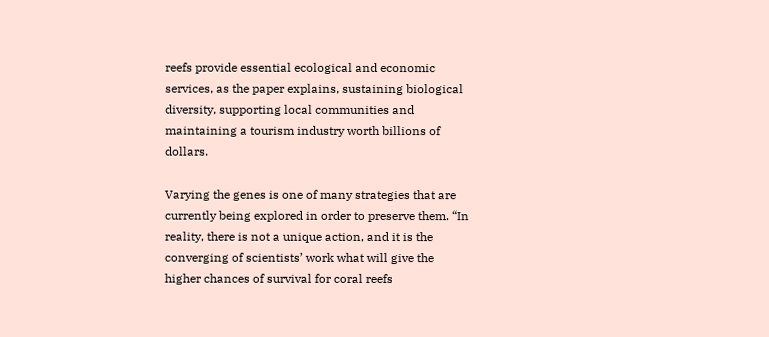reefs provide essential ecological and economic services, as the paper explains, sustaining biological diversity, supporting local communities and maintaining a tourism industry worth billions of dollars.

Varying the genes is one of many strategies that are currently being explored in order to preserve them. “In reality, there is not a unique action, and it is the converging of scientists’ work what will give the higher chances of survival for coral reefs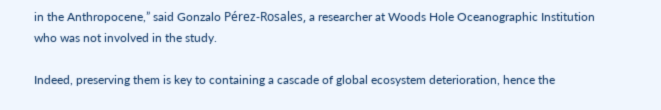in the Anthropocene,” said Gonzalo Pérez-Rosales, a researcher at Woods Hole Oceanographic Institution who was not involved in the study.

Indeed, preserving them is key to containing a cascade of global ecosystem deterioration, hence the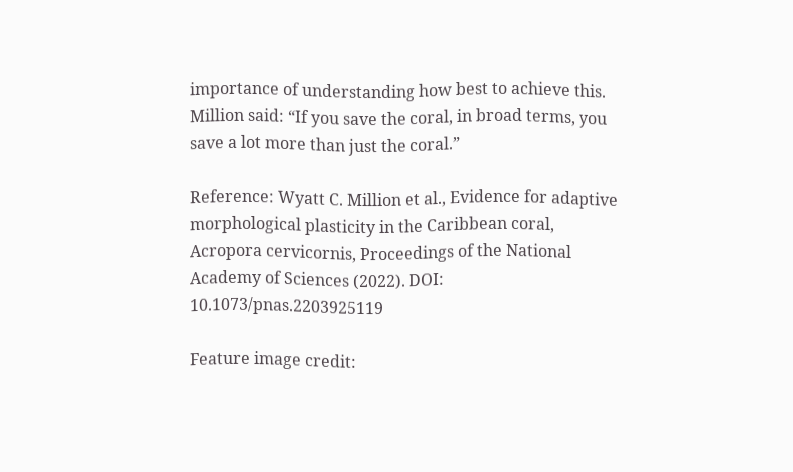importance of understanding how best to achieve this. Million said: “If you save the coral, in broad terms, you save a lot more than just the coral.”

Reference: Wyatt C. Million et al., Evidence for adaptive morphological plasticity in the Caribbean coral, Acropora cervicornis, Proceedings of the National Academy of Sciences (2022). DOI: 10.1073/pnas.2203925119

Feature image credit: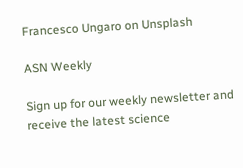Francesco Ungaro on Unsplash

ASN Weekly

Sign up for our weekly newsletter and receive the latest science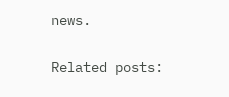news.

Related posts: